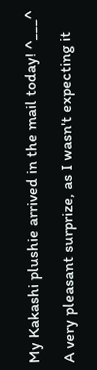My Kakashi plushie arrived in the mail today! ^___^

A very pleasant surprize, as I wasn't expecting it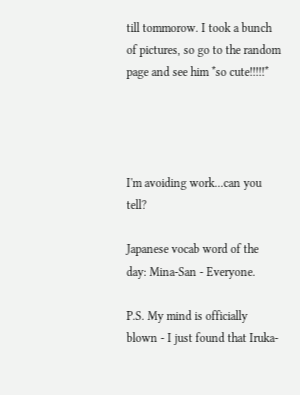till tommorow. I took a bunch of pictures, so go to the random page and see him *so cute!!!!!*




I'm avoiding work...can you tell?

Japanese vocab word of the day: Mina-San - Everyone.

P.S. My mind is officially blown - I just found that Iruka-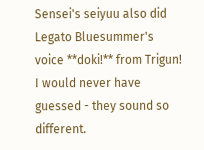Sensei's seiyuu also did Legato Bluesummer's voice **doki!** from Trigun! I would never have guessed - they sound so different.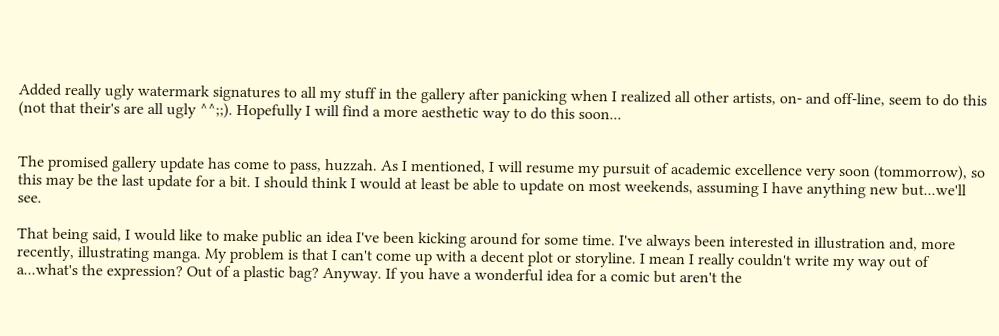Added really ugly watermark signatures to all my stuff in the gallery after panicking when I realized all other artists, on- and off-line, seem to do this (not that their's are all ugly ^^;;). Hopefully I will find a more aesthetic way to do this soon...


The promised gallery update has come to pass, huzzah. As I mentioned, I will resume my pursuit of academic excellence very soon (tommorrow), so this may be the last update for a bit. I should think I would at least be able to update on most weekends, assuming I have anything new but...we'll see.

That being said, I would like to make public an idea I've been kicking around for some time. I've always been interested in illustration and, more recently, illustrating manga. My problem is that I can't come up with a decent plot or storyline. I mean I really couldn't write my way out of a...what's the expression? Out of a plastic bag? Anyway. If you have a wonderful idea for a comic but aren't the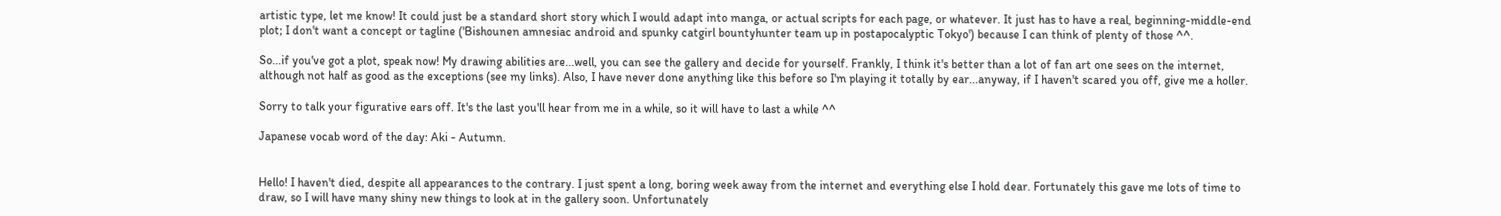artistic type, let me know! It could just be a standard short story which I would adapt into manga, or actual scripts for each page, or whatever. It just has to have a real, beginning-middle-end plot; I don't want a concept or tagline ('Bishounen amnesiac android and spunky catgirl bountyhunter team up in postapocalyptic Tokyo') because I can think of plenty of those ^^.

So...if you've got a plot, speak now! My drawing abilities are...well, you can see the gallery and decide for yourself. Frankly, I think it's better than a lot of fan art one sees on the internet, although not half as good as the exceptions (see my links). Also, I have never done anything like this before so I'm playing it totally by ear...anyway, if I haven't scared you off, give me a holler.

Sorry to talk your figurative ears off. It's the last you'll hear from me in a while, so it will have to last a while ^^

Japanese vocab word of the day: Aki - Autumn.


Hello! I haven't died, despite all appearances to the contrary. I just spent a long, boring week away from the internet and everything else I hold dear. Fortunately this gave me lots of time to draw, so I will have many shiny new things to look at in the gallery soon. Unfortunately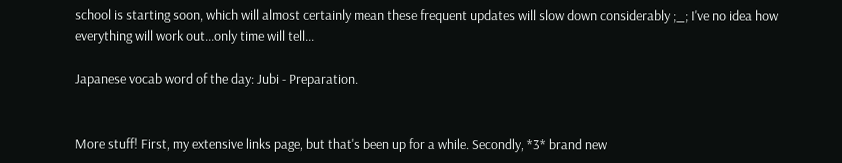school is starting soon, which will almost certainly mean these frequent updates will slow down considerably ;_; I've no idea how everything will work out...only time will tell...

Japanese vocab word of the day: Jubi - Preparation.


More stuff! First, my extensive links page, but that's been up for a while. Secondly, *3* brand new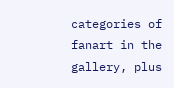categories of fanart in the gallery, plus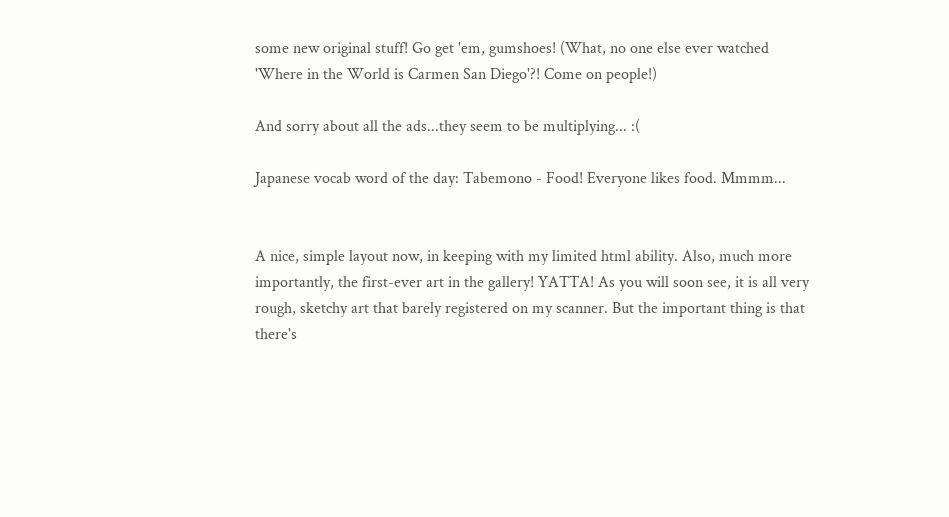some new original stuff! Go get 'em, gumshoes! (What, no one else ever watched 'Where in the World is Carmen San Diego'?! Come on people!)

And sorry about all the ads...they seem to be multiplying... :(

Japanese vocab word of the day: Tabemono - Food! Everyone likes food. Mmmm...


A nice, simple layout now, in keeping with my limited html ability. Also, much more importantly, the first-ever art in the gallery! YATTA! As you will soon see, it is all very rough, sketchy art that barely registered on my scanner. But the important thing is that there's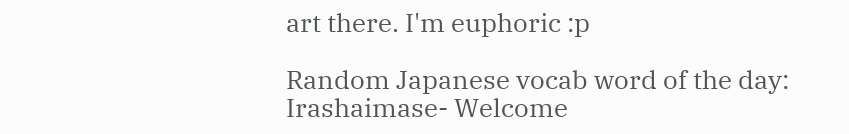art there. I'm euphoric :p

Random Japanese vocab word of the day: Irashaimase- Welcome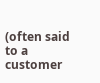(often said to a customer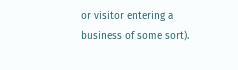or visitor entering a business of some sort).